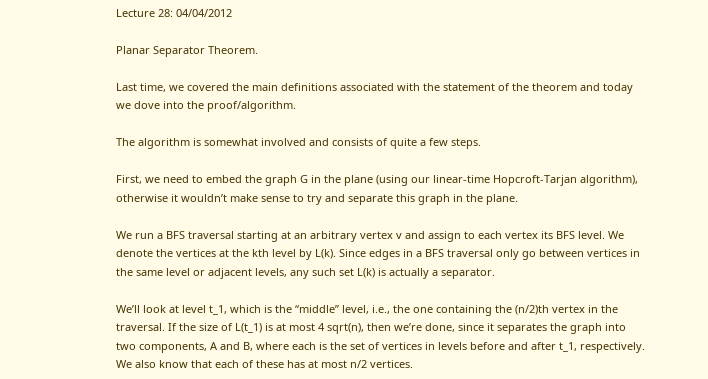Lecture 28: 04/04/2012

Planar Separator Theorem.

Last time, we covered the main definitions associated with the statement of the theorem and today we dove into the proof/algorithm.

The algorithm is somewhat involved and consists of quite a few steps.

First, we need to embed the graph G in the plane (using our linear-time Hopcroft-Tarjan algorithm), otherwise it wouldn’t make sense to try and separate this graph in the plane.

We run a BFS traversal starting at an arbitrary vertex v and assign to each vertex its BFS level. We denote the vertices at the kth level by L(k). Since edges in a BFS traversal only go between vertices in the same level or adjacent levels, any such set L(k) is actually a separator.

We’ll look at level t_1, which is the “middle” level, i.e., the one containing the (n/2)th vertex in the traversal. If the size of L(t_1) is at most 4 sqrt(n), then we’re done, since it separates the graph into two components, A and B, where each is the set of vertices in levels before and after t_1, respectively. We also know that each of these has at most n/2 vertices.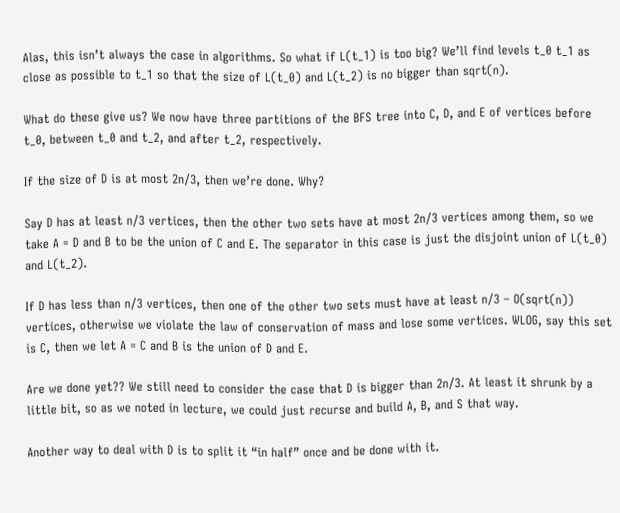Alas, this isn’t always the case in algorithms. So what if L(t_1) is too big? We’ll find levels t_0 t_1 as close as possible to t_1 so that the size of L(t_0) and L(t_2) is no bigger than sqrt(n).

What do these give us? We now have three partitions of the BFS tree into C, D, and E of vertices before t_0, between t_0 and t_2, and after t_2, respectively.

If the size of D is at most 2n/3, then we’re done. Why?

Say D has at least n/3 vertices, then the other two sets have at most 2n/3 vertices among them, so we take A = D and B to be the union of C and E. The separator in this case is just the disjoint union of L(t_0) and L(t_2).

If D has less than n/3 vertices, then one of the other two sets must have at least n/3 – O(sqrt(n)) vertices, otherwise we violate the law of conservation of mass and lose some vertices. WLOG, say this set is C, then we let A = C and B is the union of D and E.

Are we done yet?? We still need to consider the case that D is bigger than 2n/3. At least it shrunk by a little bit, so as we noted in lecture, we could just recurse and build A, B, and S that way.

Another way to deal with D is to split it “in half” once and be done with it.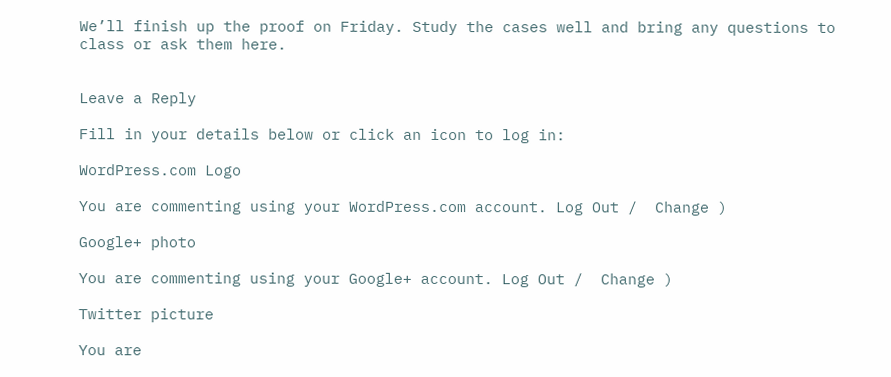We’ll finish up the proof on Friday. Study the cases well and bring any questions to class or ask them here.


Leave a Reply

Fill in your details below or click an icon to log in:

WordPress.com Logo

You are commenting using your WordPress.com account. Log Out /  Change )

Google+ photo

You are commenting using your Google+ account. Log Out /  Change )

Twitter picture

You are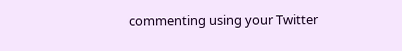commenting using your Twitter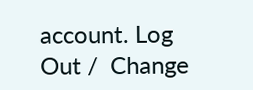account. Log Out /  Change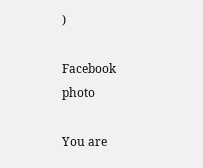)

Facebook photo

You are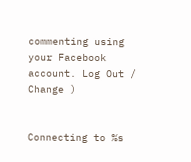commenting using your Facebook account. Log Out /  Change )


Connecting to %s